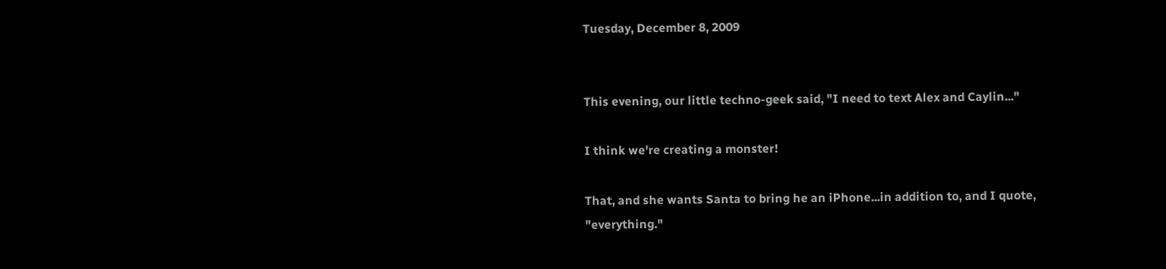Tuesday, December 8, 2009


This evening, our little techno-geek said, "I need to text Alex and Caylin..."

I think we're creating a monster!

That, and she wants Santa to bring he an iPhone...in addition to, and I quote, "everything."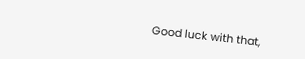Good luck with that,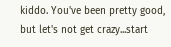kiddo. You've been pretty good, but let's not get crazy...start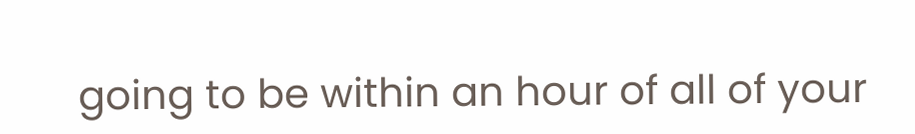going to be within an hour of all of your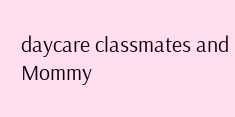daycare classmates and Mommy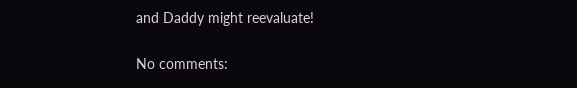and Daddy might reevaluate!

No comments: